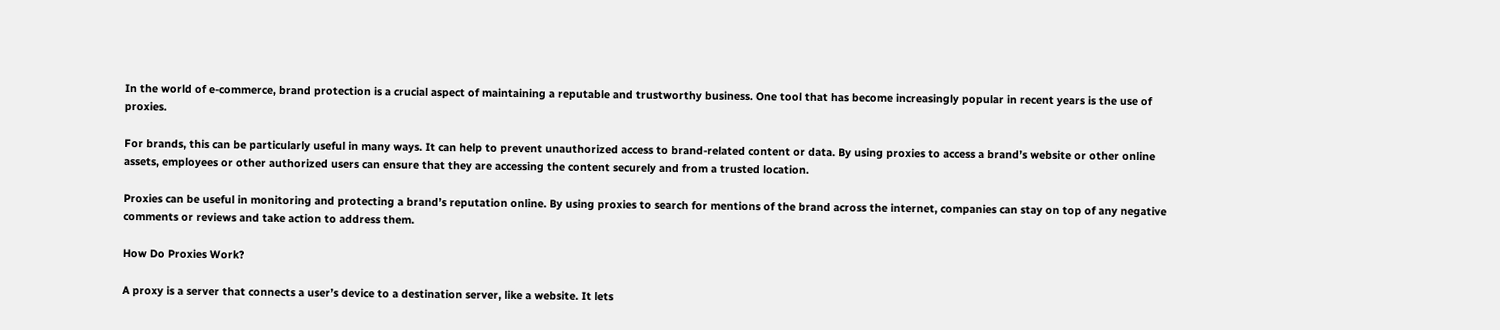In the world of e-commerce, brand protection is a crucial aspect of maintaining a reputable and trustworthy business. One tool that has become increasingly popular in recent years is the use of proxies.

For brands, this can be particularly useful in many ways. It can help to prevent unauthorized access to brand-related content or data. By using proxies to access a brand’s website or other online assets, employees or other authorized users can ensure that they are accessing the content securely and from a trusted location.

Proxies can be useful in monitoring and protecting a brand’s reputation online. By using proxies to search for mentions of the brand across the internet, companies can stay on top of any negative comments or reviews and take action to address them.

How Do Proxies Work?

A proxy is a server that connects a user’s device to a destination server, like a website. It lets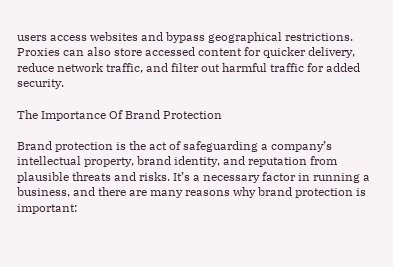users access websites and bypass geographical restrictions. Proxies can also store accessed content for quicker delivery, reduce network traffic, and filter out harmful traffic for added security.

The Importance Of Brand Protection

Brand protection is the act of safeguarding a company’s intellectual property, brand identity, and reputation from plausible threats and risks. It’s a necessary factor in running a business, and there are many reasons why brand protection is important: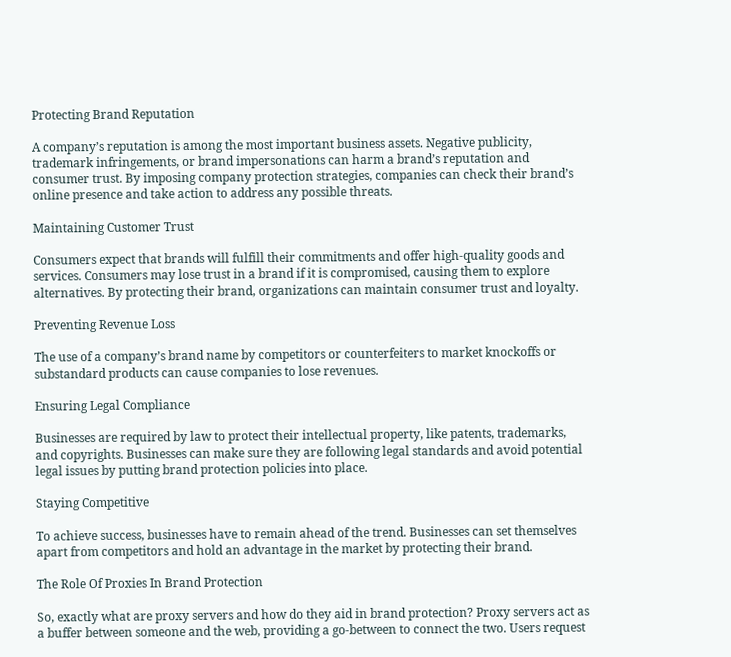Protecting Brand Reputation

A company’s reputation is among the most important business assets. Negative publicity, trademark infringements, or brand impersonations can harm a brand’s reputation and consumer trust. By imposing company protection strategies, companies can check their brand’s online presence and take action to address any possible threats.

Maintaining Customer Trust

Consumers expect that brands will fulfill their commitments and offer high-quality goods and services. Consumers may lose trust in a brand if it is compromised, causing them to explore alternatives. By protecting their brand, organizations can maintain consumer trust and loyalty.

Preventing Revenue Loss

The use of a company’s brand name by competitors or counterfeiters to market knockoffs or substandard products can cause companies to lose revenues.

Ensuring Legal Compliance

Businesses are required by law to protect their intellectual property, like patents, trademarks, and copyrights. Businesses can make sure they are following legal standards and avoid potential legal issues by putting brand protection policies into place.

Staying Competitive

To achieve success, businesses have to remain ahead of the trend. Businesses can set themselves apart from competitors and hold an advantage in the market by protecting their brand.

The Role Of Proxies In Brand Protection

So, exactly what are proxy servers and how do they aid in brand protection? Proxy servers act as a buffer between someone and the web, providing a go-between to connect the two. Users request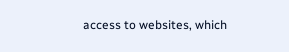access to websites, which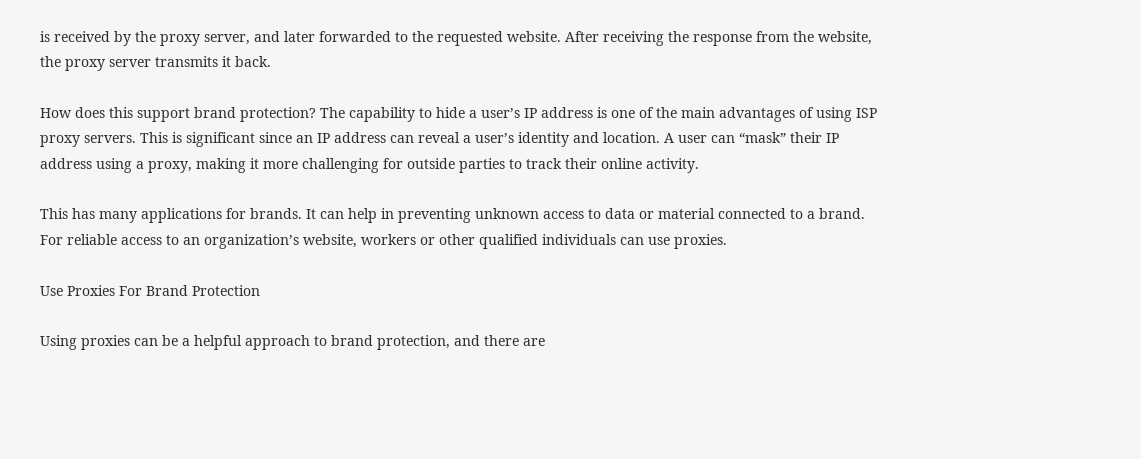is received by the proxy server, and later forwarded to the requested website. After receiving the response from the website, the proxy server transmits it back.

How does this support brand protection? The capability to hide a user’s IP address is one of the main advantages of using ISP proxy servers. This is significant since an IP address can reveal a user’s identity and location. A user can “mask” their IP address using a proxy, making it more challenging for outside parties to track their online activity.

This has many applications for brands. It can help in preventing unknown access to data or material connected to a brand. For reliable access to an organization’s website, workers or other qualified individuals can use proxies.

Use Proxies For Brand Protection

Using proxies can be a helpful approach to brand protection, and there are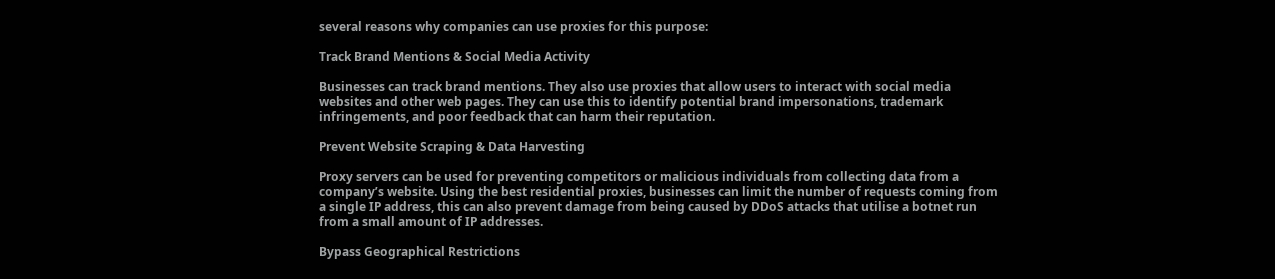several reasons why companies can use proxies for this purpose:

Track Brand Mentions & Social Media Activity

Businesses can track brand mentions. They also use proxies that allow users to interact with social media websites and other web pages. They can use this to identify potential brand impersonations, trademark infringements, and poor feedback that can harm their reputation.

Prevent Website Scraping & Data Harvesting

Proxy servers can be used for preventing competitors or malicious individuals from collecting data from a company’s website. Using the best residential proxies, businesses can limit the number of requests coming from a single IP address, this can also prevent damage from being caused by DDoS attacks that utilise a botnet run from a small amount of IP addresses.

Bypass Geographical Restrictions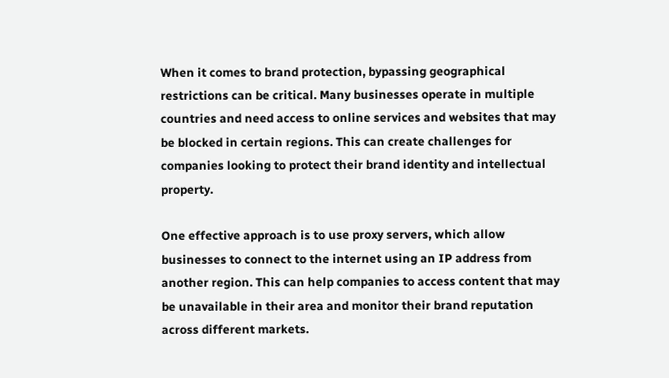When it comes to brand protection, bypassing geographical restrictions can be critical. Many businesses operate in multiple countries and need access to online services and websites that may be blocked in certain regions. This can create challenges for companies looking to protect their brand identity and intellectual property.

One effective approach is to use proxy servers, which allow businesses to connect to the internet using an IP address from another region. This can help companies to access content that may be unavailable in their area and monitor their brand reputation across different markets.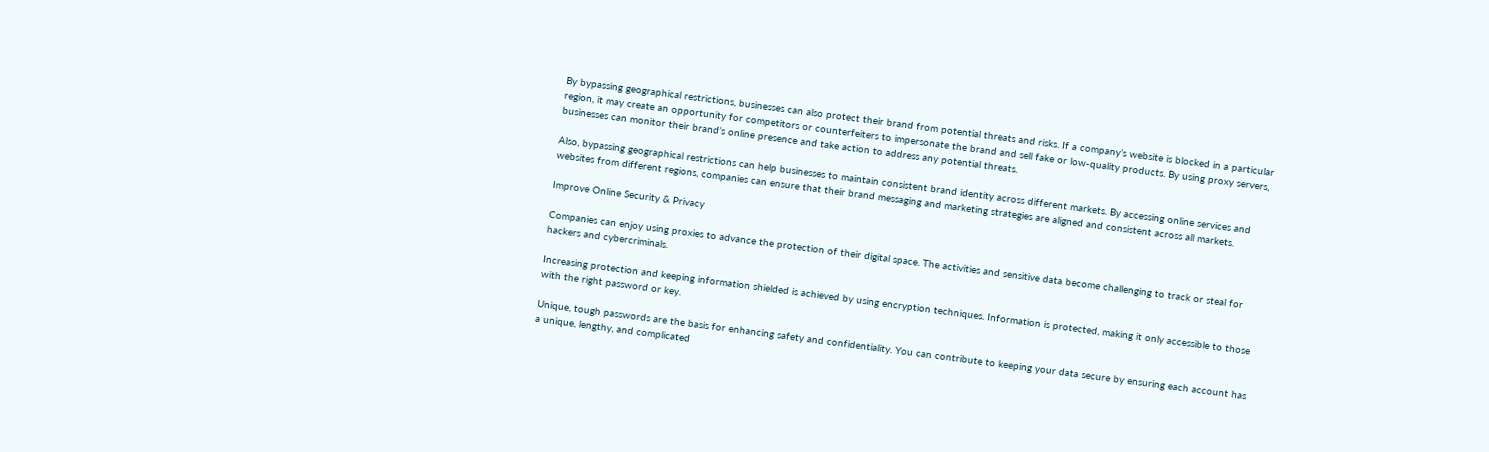By bypassing geographical restrictions, businesses can also protect their brand from potential threats and risks. If a company’s website is blocked in a particular region, it may create an opportunity for competitors or counterfeiters to impersonate the brand and sell fake or low-quality products. By using proxy servers, businesses can monitor their brand’s online presence and take action to address any potential threats.

Also, bypassing geographical restrictions can help businesses to maintain consistent brand identity across different markets. By accessing online services and websites from different regions, companies can ensure that their brand messaging and marketing strategies are aligned and consistent across all markets.

Improve Online Security & Privacy

Companies can enjoy using proxies to advance the protection of their digital space. The activities and sensitive data become challenging to track or steal for hackers and cybercriminals.

Increasing protection and keeping information shielded is achieved by using encryption techniques. Information is protected, making it only accessible to those with the right password or key.

Unique, tough passwords are the basis for enhancing safety and confidentiality. You can contribute to keeping your data secure by ensuring each account has a unique, lengthy, and complicated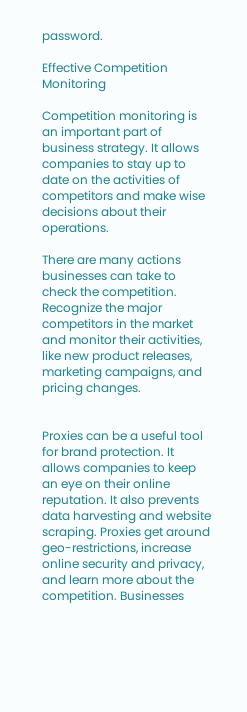password.

Effective Competition Monitoring

Competition monitoring is an important part of business strategy. It allows companies to stay up to date on the activities of competitors and make wise decisions about their operations.

There are many actions businesses can take to check the competition. Recognize the major competitors in the market and monitor their activities, like new product releases, marketing campaigns, and pricing changes.


Proxies can be a useful tool for brand protection. It allows companies to keep an eye on their online reputation. It also prevents data harvesting and website scraping. Proxies get around geo-restrictions, increase online security and privacy, and learn more about the competition. Businesses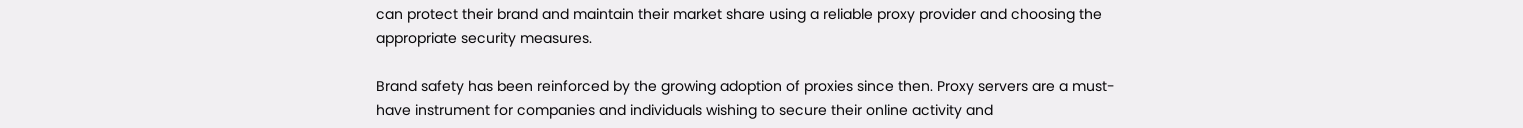can protect their brand and maintain their market share using a reliable proxy provider and choosing the appropriate security measures.

Brand safety has been reinforced by the growing adoption of proxies since then. Proxy servers are a must-have instrument for companies and individuals wishing to secure their online activity and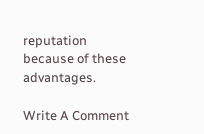reputation because of these advantages.

Write A Comment